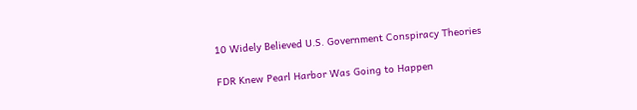10 Widely Believed U.S. Government Conspiracy Theories

FDR Knew Pearl Harbor Was Going to Happen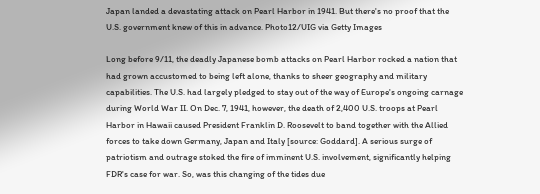Japan landed a devastating attack on Pearl Harbor in 1941. But there's no proof that the U.S. government knew of this in advance. Photo12/UIG via Getty Images

Long before 9/11, the deadly Japanese bomb attacks on Pearl Harbor rocked a nation that had grown accustomed to being left alone, thanks to sheer geography and military capabilities. The U.S. had largely pledged to stay out of the way of Europe's ongoing carnage during World War II. On Dec. 7, 1941, however, the death of 2,400 U.S. troops at Pearl Harbor in Hawaii caused President Franklin D. Roosevelt to band together with the Allied forces to take down Germany, Japan and Italy [source: Goddard]. A serious surge of patriotism and outrage stoked the fire of imminent U.S. involvement, significantly helping FDR's case for war. So, was this changing of the tides due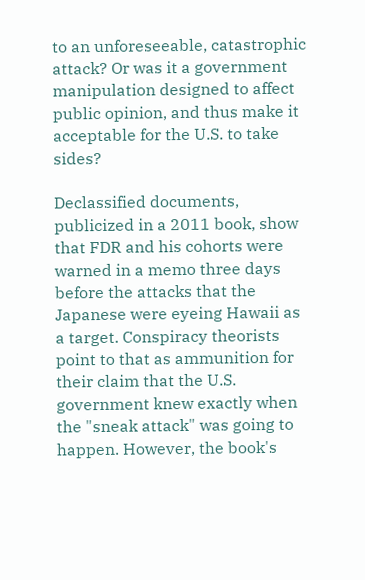to an unforeseeable, catastrophic attack? Or was it a government manipulation designed to affect public opinion, and thus make it acceptable for the U.S. to take sides?

Declassified documents, publicized in a 2011 book, show that FDR and his cohorts were warned in a memo three days before the attacks that the Japanese were eyeing Hawaii as a target. Conspiracy theorists point to that as ammunition for their claim that the U.S. government knew exactly when the "sneak attack" was going to happen. However, the book's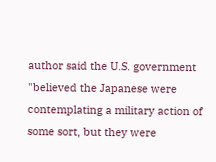author said the U.S. government "believed the Japanese were contemplating a military action of some sort, but they were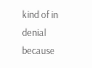kind of in denial because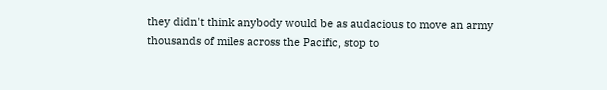they didn't think anybody would be as audacious to move an army thousands of miles across the Pacific, stop to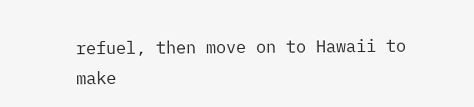refuel, then move on to Hawaii to make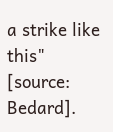a strike like this" [source: Bedard].